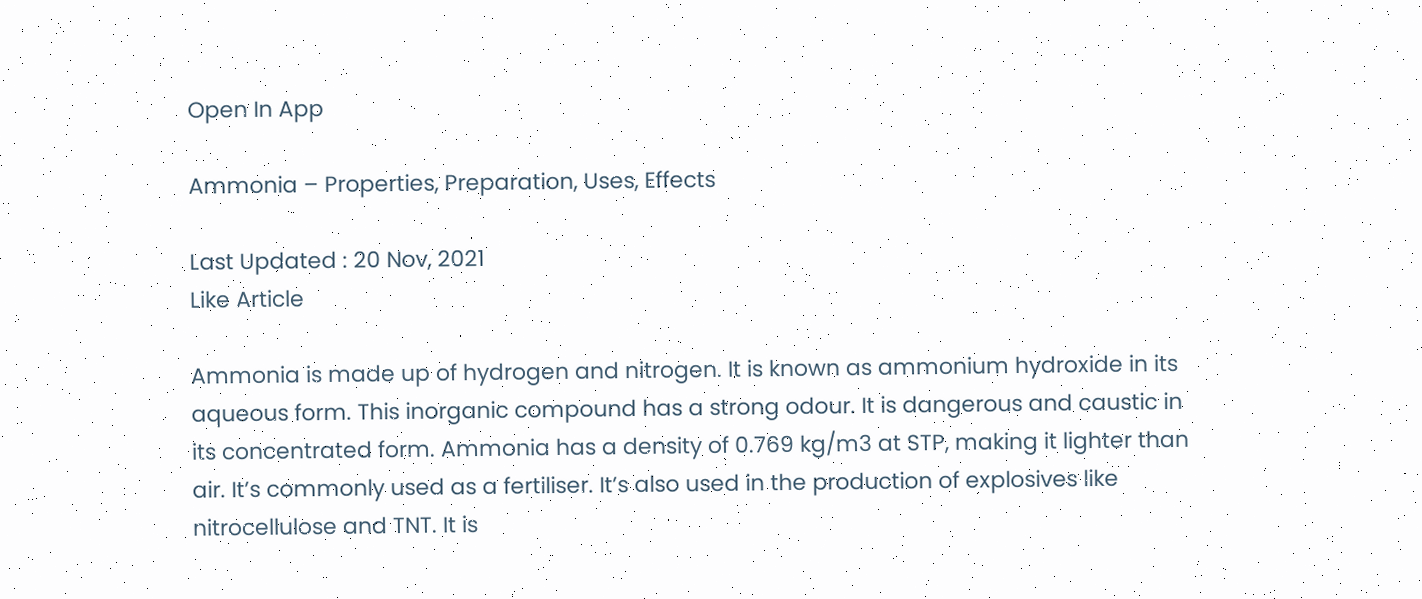Open In App

Ammonia – Properties, Preparation, Uses, Effects

Last Updated : 20 Nov, 2021
Like Article

Ammonia is made up of hydrogen and nitrogen. It is known as ammonium hydroxide in its aqueous form. This inorganic compound has a strong odour. It is dangerous and caustic in its concentrated form. Ammonia has a density of 0.769 kg/m3 at STP, making it lighter than air. It’s commonly used as a fertiliser. It’s also used in the production of explosives like nitrocellulose and TNT. It is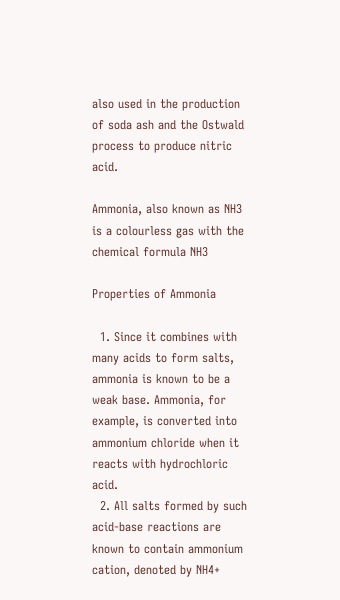also used in the production of soda ash and the Ostwald process to produce nitric acid.

Ammonia, also known as NH3 is a colourless gas with the chemical formula NH3

Properties of Ammonia

  1. Since it combines with many acids to form salts, ammonia is known to be a weak base. Ammonia, for example, is converted into ammonium chloride when it reacts with hydrochloric acid.
  2. All salts formed by such acid-base reactions are known to contain ammonium cation, denoted by NH4+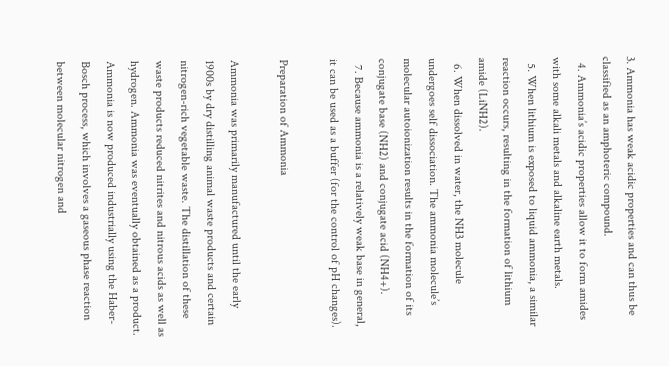3. Ammonia has weak acidic properties and can thus be classified as an amphoteric compound.
  4. Ammonia’s acidic properties allow it to form amides with some alkali metals and alkaline earth metals.
  5. When lithium is exposed to liquid ammonia, a similar reaction occurs, resulting in the formation of lithium amide (LiNH2).
  6. When dissolved in water, the NH3 molecule undergoes self dissociation. The ammonia molecule’s molecular autoionization results in the formation of its conjugate base (NH2) and conjugate acid (NH4+).
  7. Because ammonia is a relatively weak base in general, it can be used as a buffer (for the control of pH changes).

Preparation of Ammonia

Ammonia was primarily manufactured until the early 1900s by dry distilling animal waste products and certain nitrogen-rich vegetable waste. The distillation of these waste products reduced nitrites and nitrous acids as well as hydrogen. Ammonia was eventually obtained as a product. Ammonia is now produced industrially using the Haber-Bosch process, which involves a gaseous phase reaction between molecular nitrogen and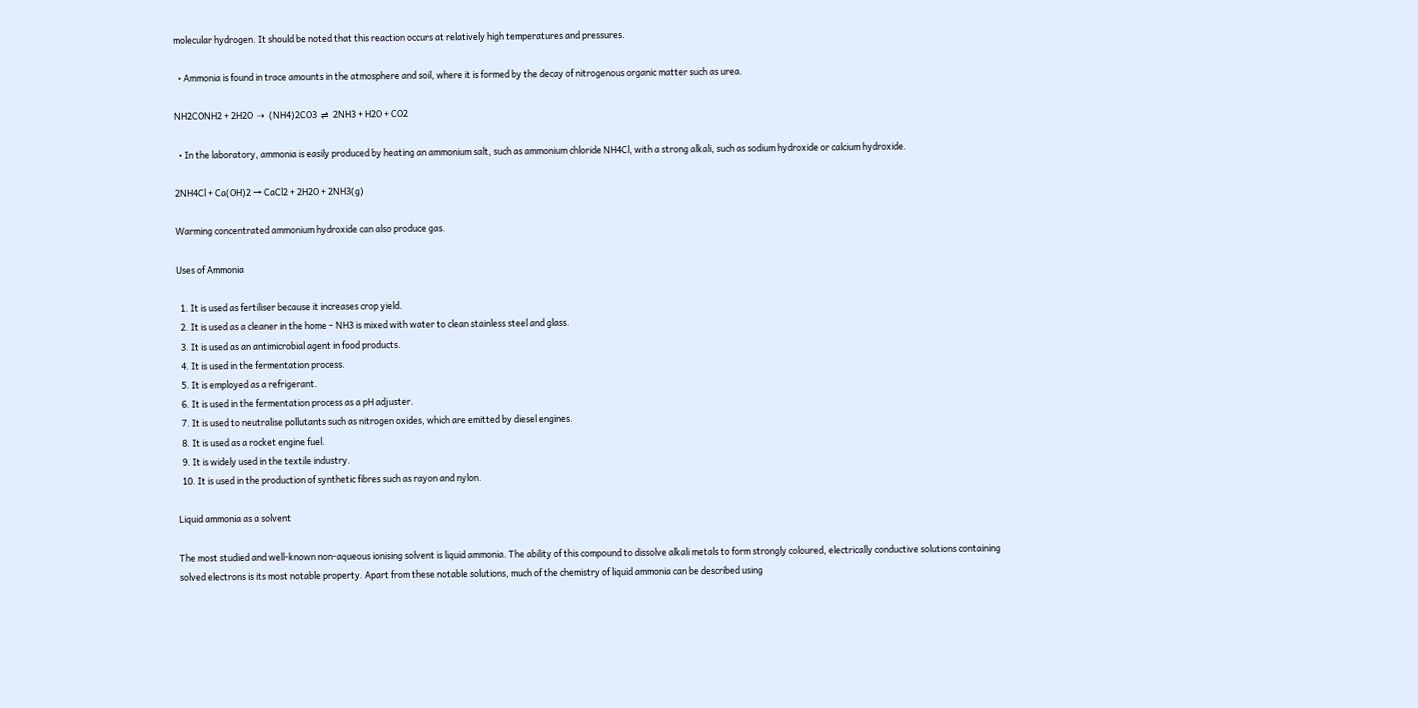molecular hydrogen. It should be noted that this reaction occurs at relatively high temperatures and pressures.

  • Ammonia is found in trace amounts in the atmosphere and soil, where it is formed by the decay of nitrogenous organic matter such as urea.

NH2CONH2 + 2H2O  ⇢  (NH4)2CO3  ⇌  2NH3 + H2O + CO2

  • In the laboratory, ammonia is easily produced by heating an ammonium salt, such as ammonium chloride NH4Cl, with a strong alkali, such as sodium hydroxide or calcium hydroxide.

2NH4Cl + Ca(OH)2 → CaCl2 + 2H2O + 2NH3(g)

Warming concentrated ammonium hydroxide can also produce gas.

Uses of Ammonia

  1. It is used as fertiliser because it increases crop yield.
  2. It is used as a cleaner in the home – NH3 is mixed with water to clean stainless steel and glass.
  3. It is used as an antimicrobial agent in food products.
  4. It is used in the fermentation process.
  5. It is employed as a refrigerant.
  6. It is used in the fermentation process as a pH adjuster.
  7. It is used to neutralise pollutants such as nitrogen oxides, which are emitted by diesel engines.
  8. It is used as a rocket engine fuel.
  9. It is widely used in the textile industry.
  10. It is used in the production of synthetic fibres such as rayon and nylon.

Liquid ammonia as a solvent

The most studied and well-known non-aqueous ionising solvent is liquid ammonia. The ability of this compound to dissolve alkali metals to form strongly coloured, electrically conductive solutions containing solved electrons is its most notable property. Apart from these notable solutions, much of the chemistry of liquid ammonia can be described using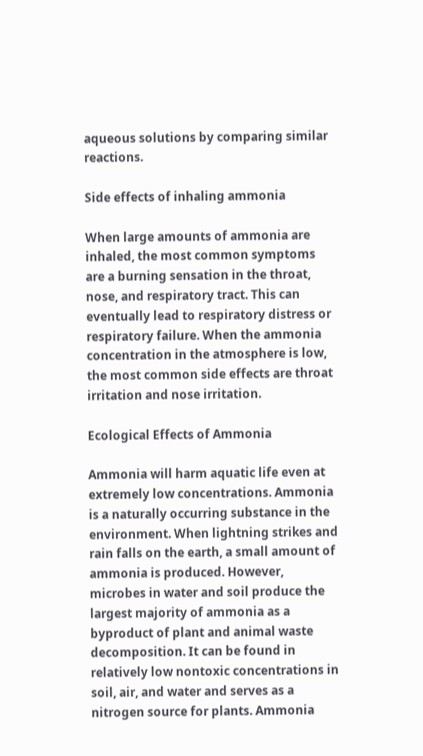aqueous solutions by comparing similar reactions.

Side effects of inhaling ammonia

When large amounts of ammonia are inhaled, the most common symptoms are a burning sensation in the throat, nose, and respiratory tract. This can eventually lead to respiratory distress or respiratory failure. When the ammonia concentration in the atmosphere is low, the most common side effects are throat irritation and nose irritation.

Ecological Effects of Ammonia

Ammonia will harm aquatic life even at extremely low concentrations. Ammonia is a naturally occurring substance in the environment. When lightning strikes and rain falls on the earth, a small amount of ammonia is produced. However, microbes in water and soil produce the largest majority of ammonia as a byproduct of plant and animal waste decomposition. It can be found in relatively low nontoxic concentrations in soil, air, and water and serves as a nitrogen source for plants. Ammonia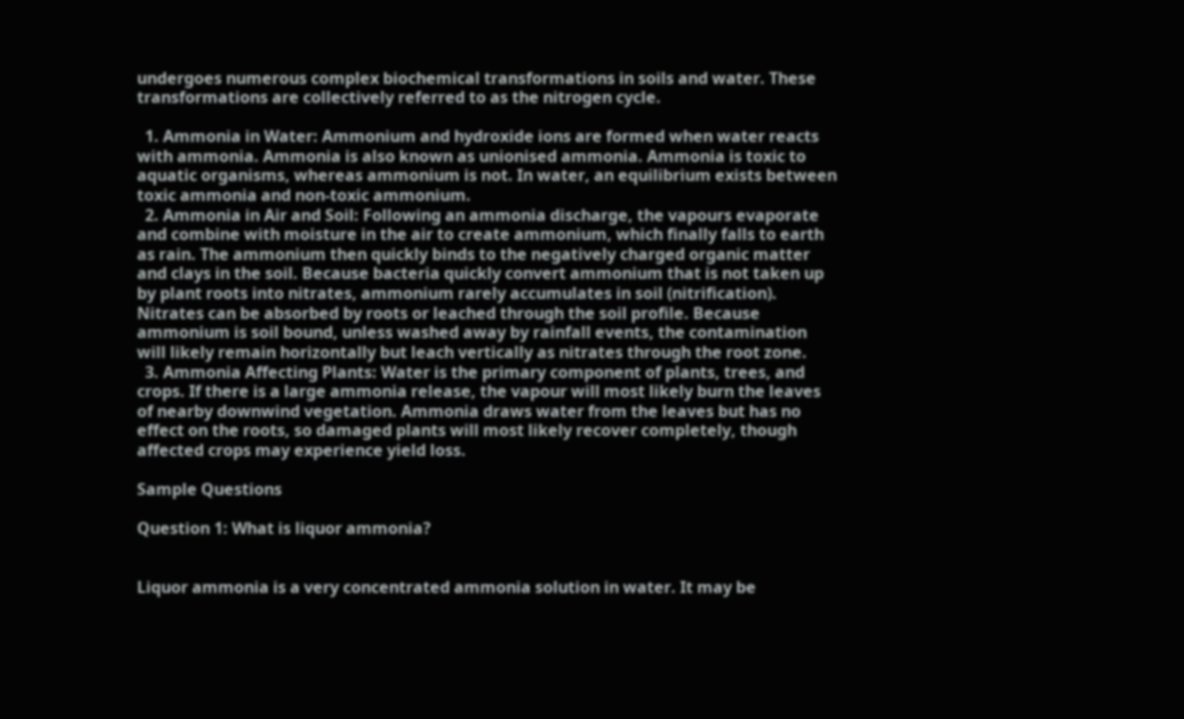undergoes numerous complex biochemical transformations in soils and water. These transformations are collectively referred to as the nitrogen cycle.

  1. Ammonia in Water: Ammonium and hydroxide ions are formed when water reacts with ammonia. Ammonia is also known as unionised ammonia. Ammonia is toxic to aquatic organisms, whereas ammonium is not. In water, an equilibrium exists between toxic ammonia and non-toxic ammonium.
  2. Ammonia in Air and Soil: Following an ammonia discharge, the vapours evaporate and combine with moisture in the air to create ammonium, which finally falls to earth as rain. The ammonium then quickly binds to the negatively charged organic matter and clays in the soil. Because bacteria quickly convert ammonium that is not taken up by plant roots into nitrates, ammonium rarely accumulates in soil (nitrification). Nitrates can be absorbed by roots or leached through the soil profile. Because ammonium is soil bound, unless washed away by rainfall events, the contamination will likely remain horizontally but leach vertically as nitrates through the root zone.
  3. Ammonia Affecting Plants: Water is the primary component of plants, trees, and crops. If there is a large ammonia release, the vapour will most likely burn the leaves of nearby downwind vegetation. Ammonia draws water from the leaves but has no effect on the roots, so damaged plants will most likely recover completely, though affected crops may experience yield loss.

Sample Questions

Question 1: What is liquor ammonia?


Liquor ammonia is a very concentrated ammonia solution in water. It may be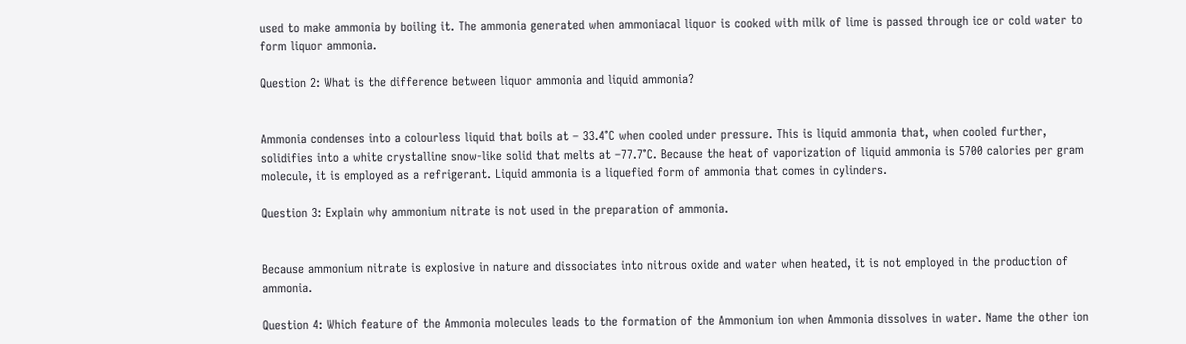used to make ammonia by boiling it. The ammonia generated when ammoniacal liquor is cooked with milk of lime is passed through ice or cold water to form liquor ammonia.

Question 2: What is the difference between liquor ammonia and liquid ammonia?


Ammonia condenses into a colourless liquid that boils at – 33.4°C when cooled under pressure. This is liquid ammonia that, when cooled further, solidifies into a white crystalline snow-like solid that melts at –77.7°C. Because the heat of vaporization of liquid ammonia is 5700 calories per gram molecule, it is employed as a refrigerant. Liquid ammonia is a liquefied form of ammonia that comes in cylinders.

Question 3: Explain why ammonium nitrate is not used in the preparation of ammonia.


Because ammonium nitrate is explosive in nature and dissociates into nitrous oxide and water when heated, it is not employed in the production of ammonia.

Question 4: Which feature of the Ammonia molecules leads to the formation of the Ammonium ion when Ammonia dissolves in water. Name the other ion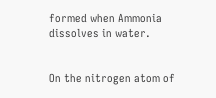formed when Ammonia dissolves in water.


On the nitrogen atom of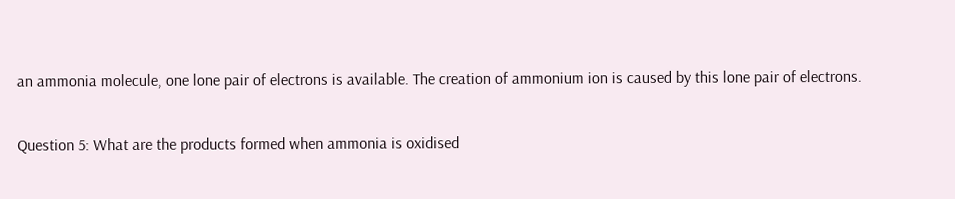an ammonia molecule, one lone pair of electrons is available. The creation of ammonium ion is caused by this lone pair of electrons.

Question 5: What are the products formed when ammonia is oxidised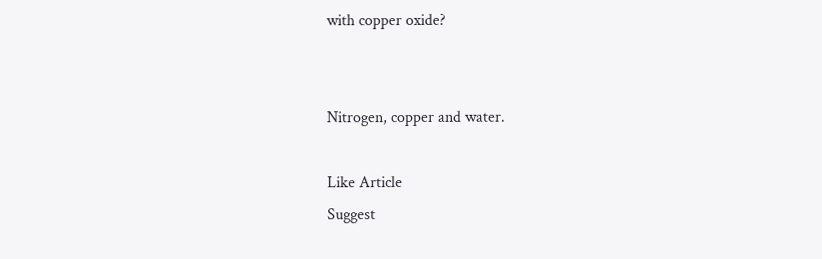with copper oxide?


Nitrogen, copper and water.

Like Article
Suggest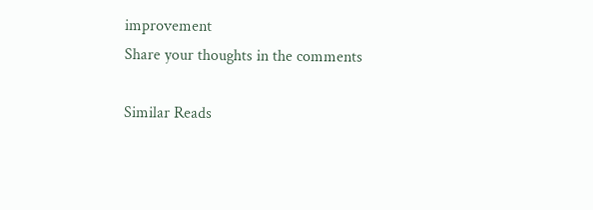improvement
Share your thoughts in the comments

Similar Reads